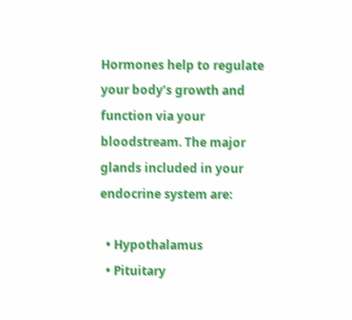Hormones help to regulate your body’s growth and function via your bloodstream. The major glands included in your endocrine system are:

  • Hypothalamus
  • Pituitary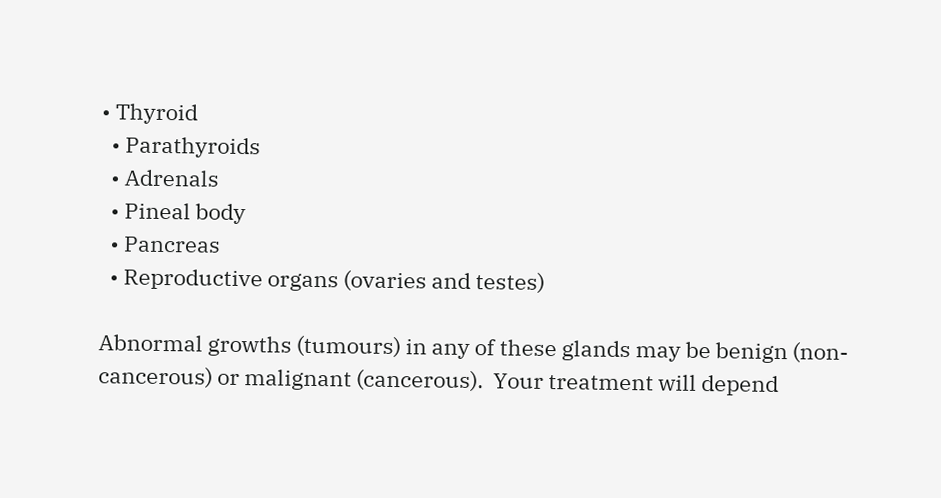• Thyroid
  • Parathyroids
  • Adrenals
  • Pineal body
  • Pancreas
  • Reproductive organs (ovaries and testes)

Abnormal growths (tumours) in any of these glands may be benign (non-cancerous) or malignant (cancerous).  Your treatment will depend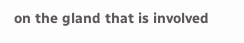on the gland that is involved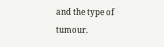and the type of tumour.